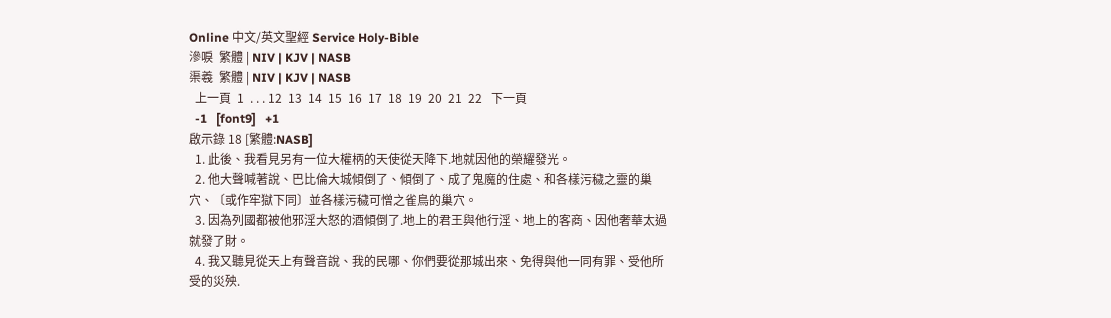Online 中文/英文聖經 Service Holy-Bible
滲唳  繁體 | NIV | KJV | NASB
渠羲  繁體 | NIV | KJV | NASB
  上一頁  1  . . . 12  13  14  15  16  17  18  19  20  21  22   下一頁
  -1   [font9]   +1
啟示錄 18 [繁體:NASB]
  1. 此後、我看見另有一位大權柄的天使從天降下.地就因他的榮耀發光。
  2. 他大聲喊著說、巴比倫大城傾倒了、傾倒了、成了鬼魔的住處、和各樣污穢之靈的巢穴、〔或作牢獄下同〕並各樣污穢可憎之雀鳥的巢穴。
  3. 因為列國都被他邪淫大怒的酒傾倒了.地上的君王與他行淫、地上的客商、因他奢華太過就發了財。
  4. 我又聽見從天上有聲音說、我的民哪、你們要從那城出來、免得與他一同有罪、受他所受的災殃.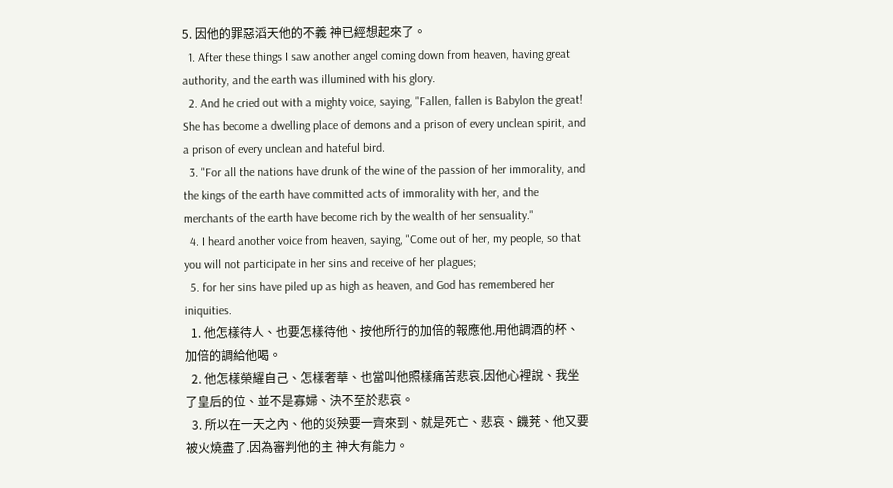5. 因他的罪惡滔天他的不義 神已經想起來了。
  1. After these things I saw another angel coming down from heaven, having great authority, and the earth was illumined with his glory.
  2. And he cried out with a mighty voice, saying, "Fallen, fallen is Babylon the great! She has become a dwelling place of demons and a prison of every unclean spirit, and a prison of every unclean and hateful bird.
  3. "For all the nations have drunk of the wine of the passion of her immorality, and the kings of the earth have committed acts of immorality with her, and the merchants of the earth have become rich by the wealth of her sensuality."
  4. I heard another voice from heaven, saying, "Come out of her, my people, so that you will not participate in her sins and receive of her plagues;
  5. for her sins have piled up as high as heaven, and God has remembered her iniquities.
  1. 他怎樣待人、也要怎樣待他、按他所行的加倍的報應他.用他調酒的杯、加倍的調給他喝。
  2. 他怎樣榮耀自己、怎樣奢華、也當叫他照樣痛苦悲哀.因他心裡說、我坐了皇后的位、並不是寡婦、決不至於悲哀。
  3. 所以在一天之內、他的災殃要一齊來到、就是死亡、悲哀、饑茺、他又要被火燒盡了.因為審判他的主 神大有能力。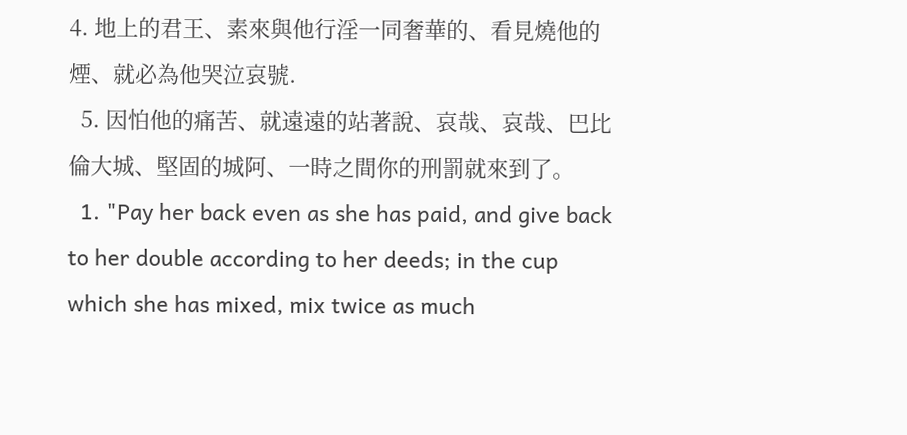4. 地上的君王、素來與他行淫一同奢華的、看見燒他的煙、就必為他哭泣哀號.
  5. 因怕他的痛苦、就遠遠的站著說、哀哉、哀哉、巴比倫大城、堅固的城阿、一時之間你的刑罰就來到了。
  1. "Pay her back even as she has paid, and give back to her double according to her deeds; in the cup which she has mixed, mix twice as much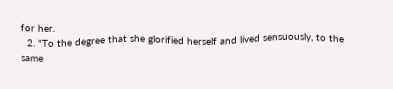for her.
  2. "To the degree that she glorified herself and lived sensuously, to the same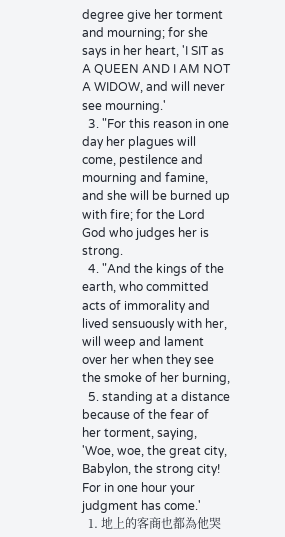degree give her torment and mourning; for she says in her heart, 'I SIT as A QUEEN AND I AM NOT A WIDOW, and will never see mourning.'
  3. "For this reason in one day her plagues will come, pestilence and mourning and famine, and she will be burned up with fire; for the Lord God who judges her is strong.
  4. "And the kings of the earth, who committed acts of immorality and lived sensuously with her, will weep and lament over her when they see the smoke of her burning,
  5. standing at a distance because of the fear of her torment, saying, 'Woe, woe, the great city, Babylon, the strong city! For in one hour your judgment has come.'
  1. 地上的客商也都為他哭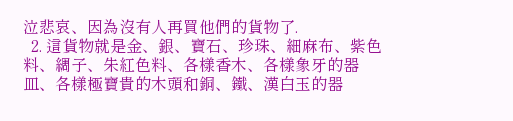泣悲哀、因為沒有人再買他們的貨物了.
  2. 這貨物就是金、銀、寶石、珍珠、細麻布、紫色料、綢子、朱紅色料、各樣香木、各樣象牙的器皿、各樣極寶貴的木頭和銅、鐵、漢白玉的器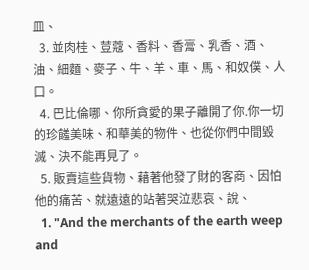皿、
  3. 並肉桂、荳蔻、香料、香膏、乳香、酒、油、細麵、麥子、牛、羊、車、馬、和奴僕、人口。
  4. 巴比倫哪、你所貪愛的果子離開了你.你一切的珍饈美味、和華美的物件、也從你們中間毀滅、決不能再見了。
  5. 販賣這些貨物、藉著他發了財的客商、因怕他的痛苦、就遠遠的站著哭泣悲哀、說、
  1. "And the merchants of the earth weep and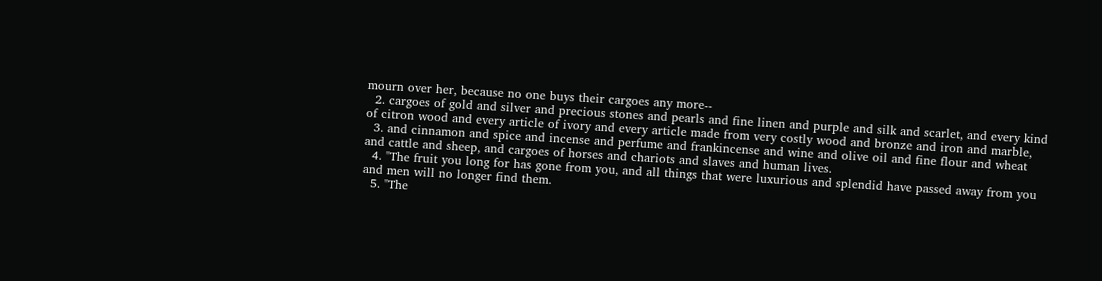mourn over her, because no one buys their cargoes any more--
  2. cargoes of gold and silver and precious stones and pearls and fine linen and purple and silk and scarlet, and every kind of citron wood and every article of ivory and every article made from very costly wood and bronze and iron and marble,
  3. and cinnamon and spice and incense and perfume and frankincense and wine and olive oil and fine flour and wheat and cattle and sheep, and cargoes of horses and chariots and slaves and human lives.
  4. "The fruit you long for has gone from you, and all things that were luxurious and splendid have passed away from you and men will no longer find them.
  5. "The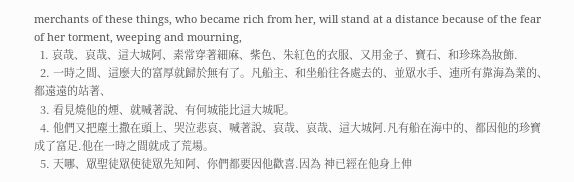merchants of these things, who became rich from her, will stand at a distance because of the fear of her torment, weeping and mourning,
  1. 哀哉、哀哉、這大城阿、素常穿著細麻、紫色、朱紅色的衣服、又用金子、寶石、和珍珠為妝飾.
  2. 一時之間、這麼大的富厚就歸於無有了。凡船主、和坐船往各處去的、並眾水手、連所有靠海為業的、都遠遠的站著、
  3. 看見燒他的煙、就喊著說、有何城能比這大城呢。
  4. 他們又把塵土撒在頭上、哭泣悲哀、喊著說、哀哉、哀哉、這大城阿.凡有船在海中的、都因他的珍寶成了富足.他在一時之間就成了荒場。
  5. 天哪、眾聖徒眾使徒眾先知阿、你們都要因他歡喜.因為 神已經在他身上伸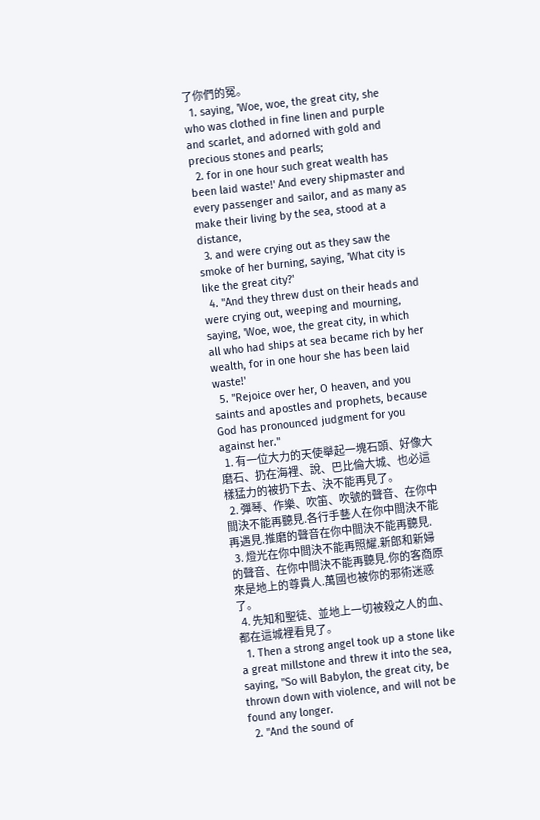了你們的冤。
  1. saying, 'Woe, woe, the great city, she who was clothed in fine linen and purple and scarlet, and adorned with gold and precious stones and pearls;
  2. for in one hour such great wealth has been laid waste!' And every shipmaster and every passenger and sailor, and as many as make their living by the sea, stood at a distance,
  3. and were crying out as they saw the smoke of her burning, saying, 'What city is like the great city?'
  4. "And they threw dust on their heads and were crying out, weeping and mourning, saying, 'Woe, woe, the great city, in which all who had ships at sea became rich by her wealth, for in one hour she has been laid waste!'
  5. "Rejoice over her, O heaven, and you saints and apostles and prophets, because God has pronounced judgment for you against her."
  1. 有一位大力的天使舉起一塊石頭、好像大磨石、扔在海裡、說、巴比倫大城、也必這樣猛力的被扔下去、決不能再見了。
  2. 彈琴、作樂、吹笛、吹號的聲音、在你中間決不能再聽見.各行手藝人在你中間決不能再遇見.推磨的聲音在你中間決不能再聽見.
  3. 燈光在你中間決不能再照耀.新郎和新婦的聲音、在你中間決不能再聽見.你的客商原來是地上的尊貴人.萬國也被你的邪術迷惑了。
  4. 先知和聖徒、並地上一切被殺之人的血、都在這城裡看見了。
  1. Then a strong angel took up a stone like a great millstone and threw it into the sea, saying, "So will Babylon, the great city, be thrown down with violence, and will not be found any longer.
  2. "And the sound of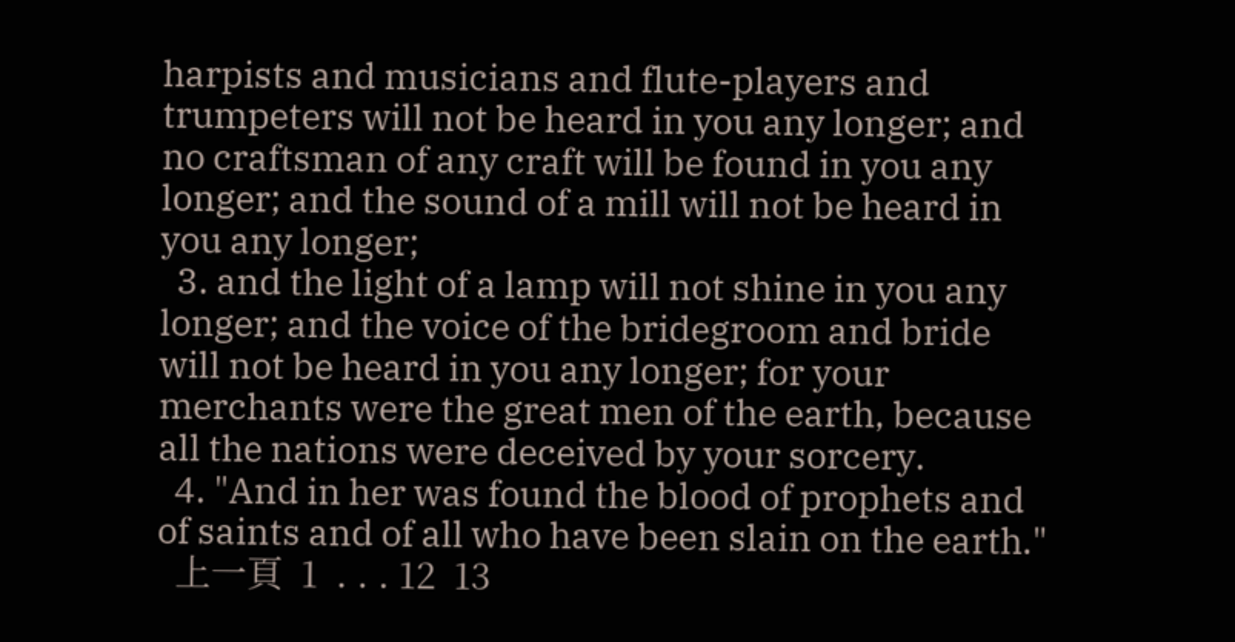harpists and musicians and flute-players and trumpeters will not be heard in you any longer; and no craftsman of any craft will be found in you any longer; and the sound of a mill will not be heard in you any longer;
  3. and the light of a lamp will not shine in you any longer; and the voice of the bridegroom and bride will not be heard in you any longer; for your merchants were the great men of the earth, because all the nations were deceived by your sorcery.
  4. "And in her was found the blood of prophets and of saints and of all who have been slain on the earth."
  上一頁  1  . . . 12  13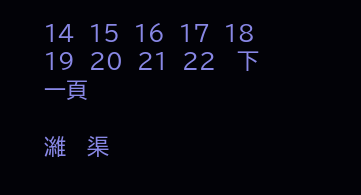14  15  16  17  18  19  20  21  22   下一頁

濰   渠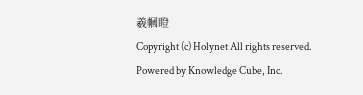羲幗瞪
Copyright (c) Holynet All rights reserved.
Powered by Knowledge Cube, Inc.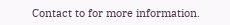Contact to for more information.